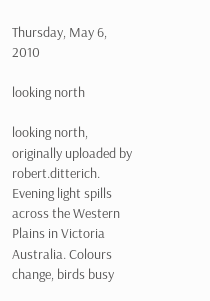Thursday, May 6, 2010

looking north

looking north, originally uploaded by robert.ditterich.
Evening light spills across the Western Plains in Victoria Australia. Colours change, birds busy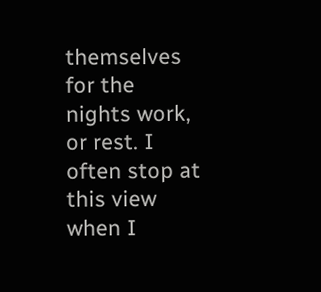themselves for the nights work, or rest. I often stop at this view when I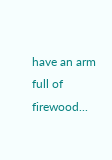have an arm full of firewood...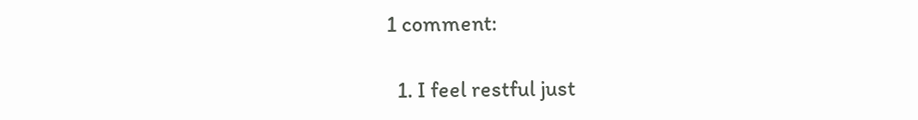1 comment:

  1. I feel restful just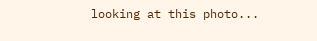looking at this photo...